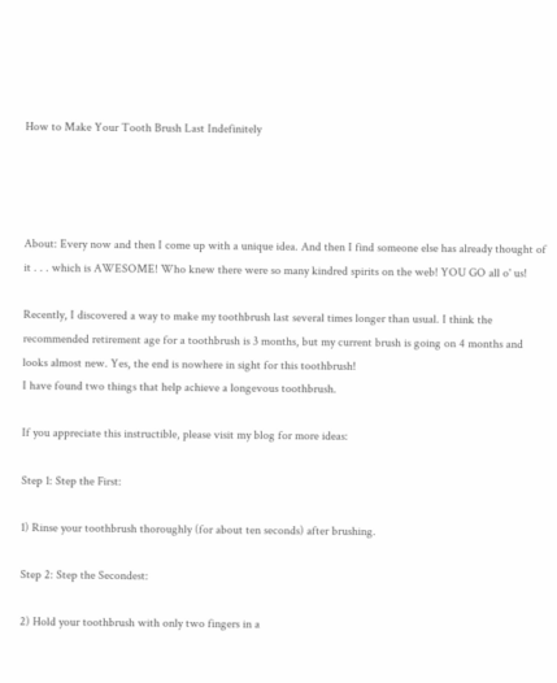How to Make Your Tooth Brush Last Indefinitely




About: Every now and then I come up with a unique idea. And then I find someone else has already thought of it . . . which is AWESOME! Who knew there were so many kindred spirits on the web! YOU GO all o' us!

Recently, I discovered a way to make my toothbrush last several times longer than usual. I think the recommended retirement age for a toothbrush is 3 months, but my current brush is going on 4 months and looks almost new. Yes, the end is nowhere in sight for this toothbrush!
I have found two things that help achieve a longevous toothbrush.

If you appreciate this instructible, please visit my blog for more ideas:

Step 1: Step the First:

1) Rinse your toothbrush thoroughly (for about ten seconds) after brushing.

Step 2: Step the Secondest:

2) Hold your toothbrush with only two fingers in a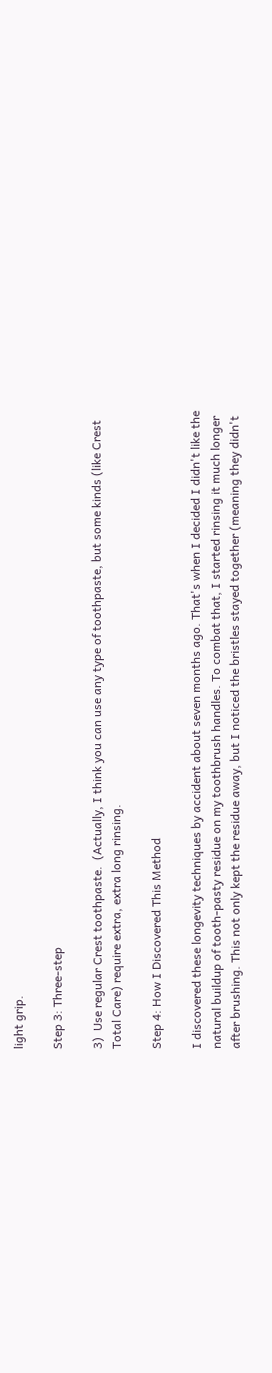light grip.

Step 3: Three-step

3)  Use regular Crest toothpaste.  (Actually, I think you can use any type of toothpaste, but some kinds (like Crest Total Care) require extra, extra long rinsing.

Step 4: How I Discovered This Method

I discovered these longevity techniques by accident about seven months ago. That's when I decided I didn't like the natural buildup of tooth-pasty residue on my toothbrush handles. To combat that, I started rinsing it much longer after brushing. This not only kept the residue away, but I noticed the bristles stayed together (meaning they didn't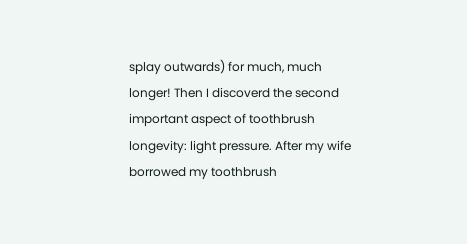splay outwards) for much, much longer! Then I discoverd the second important aspect of toothbrush longevity: light pressure. After my wife borrowed my toothbrush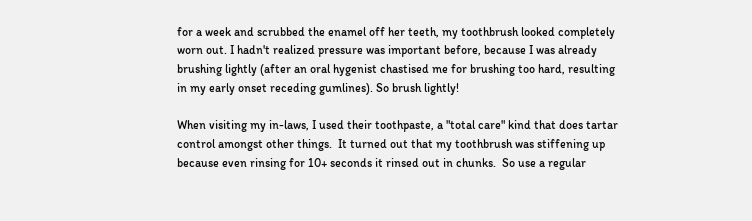for a week and scrubbed the enamel off her teeth, my toothbrush looked completely worn out. I hadn't realized pressure was important before, because I was already brushing lightly (after an oral hygenist chastised me for brushing too hard, resulting in my early onset receding gumlines). So brush lightly!

When visiting my in-laws, I used their toothpaste, a "total care" kind that does tartar control amongst other things.  It turned out that my toothbrush was stiffening up because even rinsing for 10+ seconds it rinsed out in chunks.  So use a regular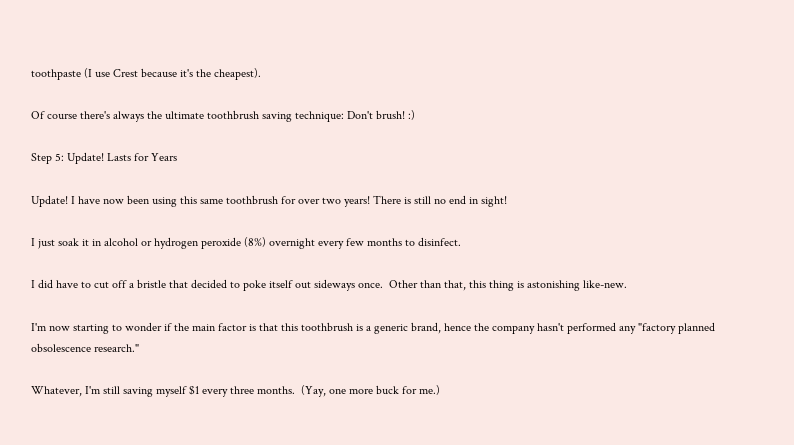toothpaste (I use Crest because it's the cheapest).

Of course there's always the ultimate toothbrush saving technique: Don't brush! :)

Step 5: Update! Lasts for Years

Update! I have now been using this same toothbrush for over two years! There is still no end in sight!

I just soak it in alcohol or hydrogen peroxide (8%) overnight every few months to disinfect.

I did have to cut off a bristle that decided to poke itself out sideways once.  Other than that, this thing is astonishing like-new.

I'm now starting to wonder if the main factor is that this toothbrush is a generic brand, hence the company hasn't performed any "factory planned obsolescence research."

Whatever, I'm still saving myself $1 every three months.  (Yay, one more buck for me.)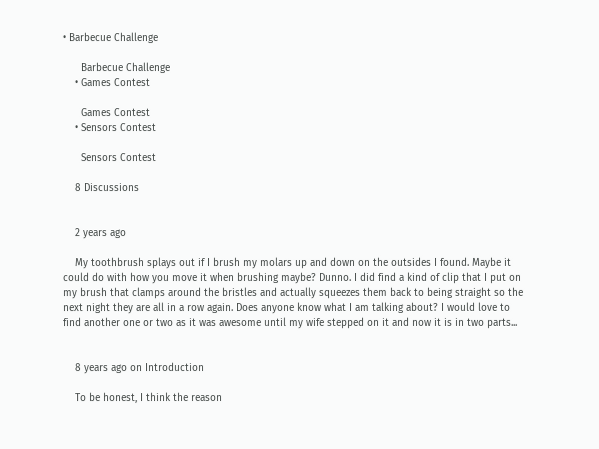• Barbecue Challenge

      Barbecue Challenge
    • Games Contest

      Games Contest
    • Sensors Contest

      Sensors Contest

    8 Discussions


    2 years ago

    My toothbrush splays out if I brush my molars up and down on the outsides I found. Maybe it could do with how you move it when brushing maybe? Dunno. I did find a kind of clip that I put on my brush that clamps around the bristles and actually squeezes them back to being straight so the next night they are all in a row again. Does anyone know what I am talking about? I would love to find another one or two as it was awesome until my wife stepped on it and now it is in two parts...


    8 years ago on Introduction

    To be honest, I think the reason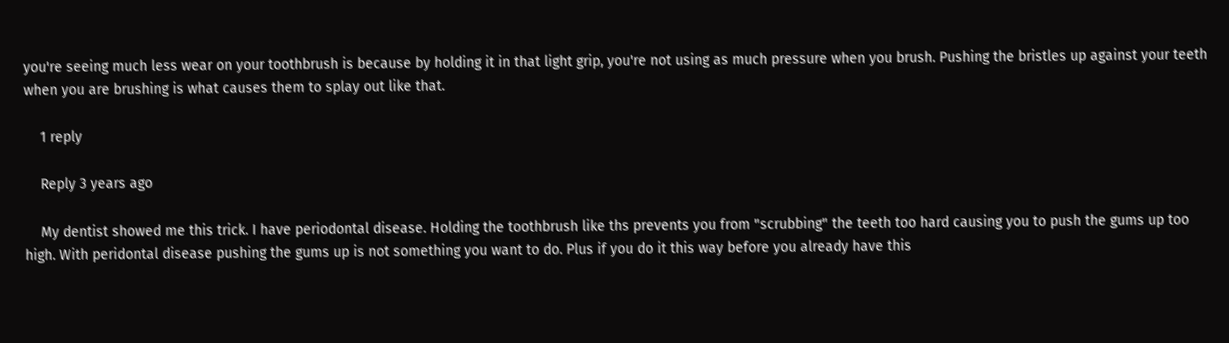you're seeing much less wear on your toothbrush is because by holding it in that light grip, you're not using as much pressure when you brush. Pushing the bristles up against your teeth when you are brushing is what causes them to splay out like that.

    1 reply

    Reply 3 years ago

    My dentist showed me this trick. I have periodontal disease. Holding the toothbrush like ths prevents you from "scrubbing" the teeth too hard causing you to push the gums up too high. With peridontal disease pushing the gums up is not something you want to do. Plus if you do it this way before you already have this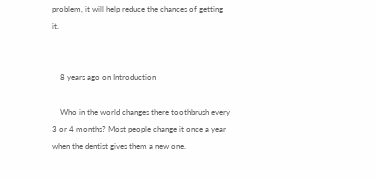problem, it will help reduce the chances of getting it.


    8 years ago on Introduction

    Who in the world changes there toothbrush every 3 or 4 months? Most people change it once a year when the dentist gives them a new one.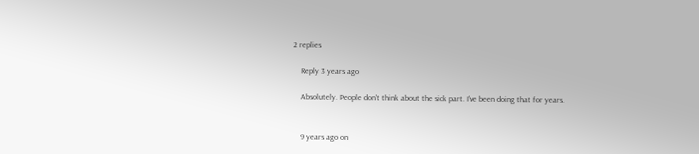2 replies

    Reply 3 years ago

    Absolutely. People don't think about the sick part. I've been doing that for years.


    9 years ago on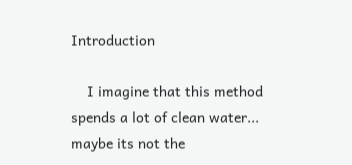Introduction

    I imagine that this method spends a lot of clean water... maybe its not the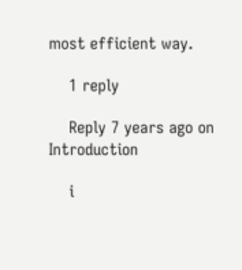most efficient way.

    1 reply

    Reply 7 years ago on Introduction

    i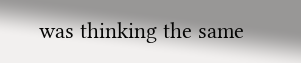was thinking the same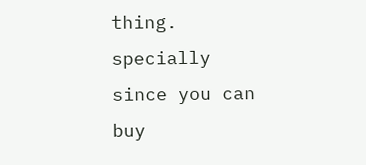thing. specially since you can buy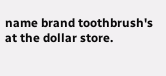name brand toothbrush's at the dollar store.